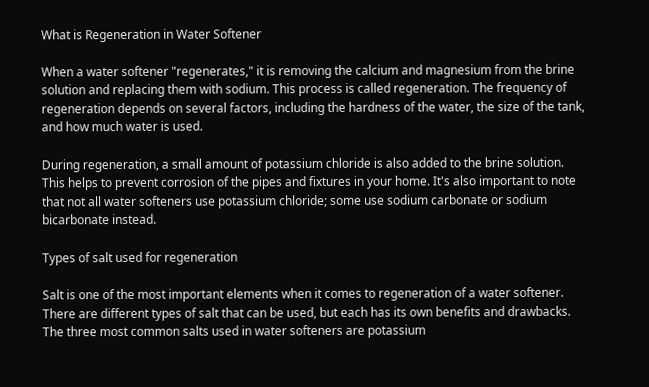What is Regeneration in Water Softener

When a water softener "regenerates," it is removing the calcium and magnesium from the brine solution and replacing them with sodium. This process is called regeneration. The frequency of regeneration depends on several factors, including the hardness of the water, the size of the tank, and how much water is used.

During regeneration, a small amount of potassium chloride is also added to the brine solution. This helps to prevent corrosion of the pipes and fixtures in your home. It's also important to note that not all water softeners use potassium chloride; some use sodium carbonate or sodium bicarbonate instead.

Types of salt used for regeneration

Salt is one of the most important elements when it comes to regeneration of a water softener. There are different types of salt that can be used, but each has its own benefits and drawbacks. The three most common salts used in water softeners are potassium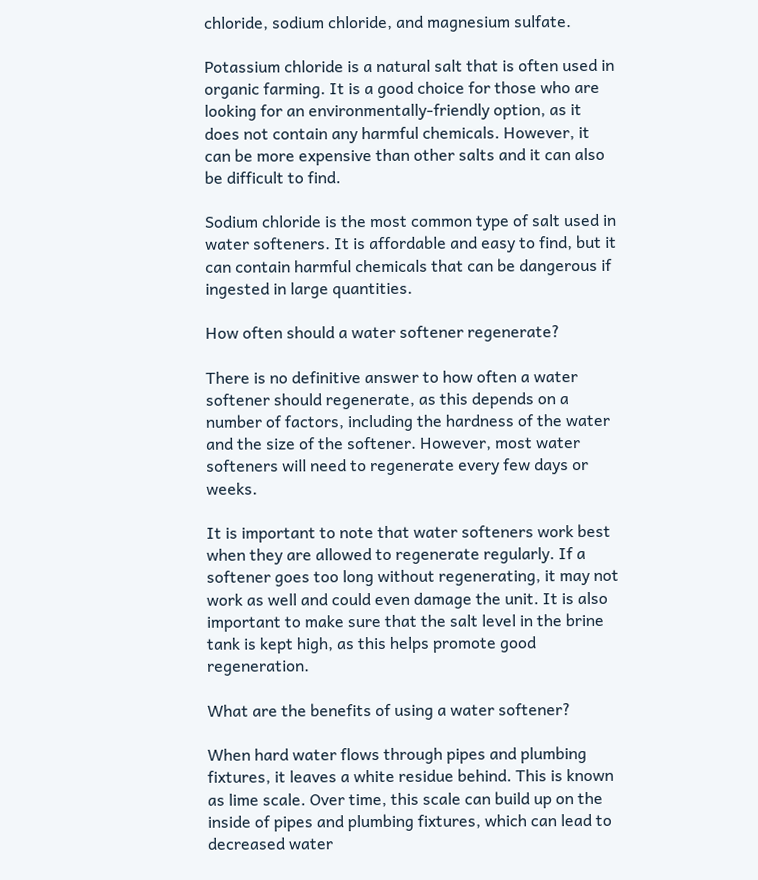chloride, sodium chloride, and magnesium sulfate.

Potassium chloride is a natural salt that is often used in organic farming. It is a good choice for those who are looking for an environmentally-friendly option, as it does not contain any harmful chemicals. However, it can be more expensive than other salts and it can also be difficult to find.

Sodium chloride is the most common type of salt used in water softeners. It is affordable and easy to find, but it can contain harmful chemicals that can be dangerous if ingested in large quantities.

How often should a water softener regenerate?

There is no definitive answer to how often a water softener should regenerate, as this depends on a number of factors, including the hardness of the water and the size of the softener. However, most water softeners will need to regenerate every few days or weeks.

It is important to note that water softeners work best when they are allowed to regenerate regularly. If a softener goes too long without regenerating, it may not work as well and could even damage the unit. It is also important to make sure that the salt level in the brine tank is kept high, as this helps promote good regeneration.

What are the benefits of using a water softener?

When hard water flows through pipes and plumbing fixtures, it leaves a white residue behind. This is known as lime scale. Over time, this scale can build up on the inside of pipes and plumbing fixtures, which can lead to decreased water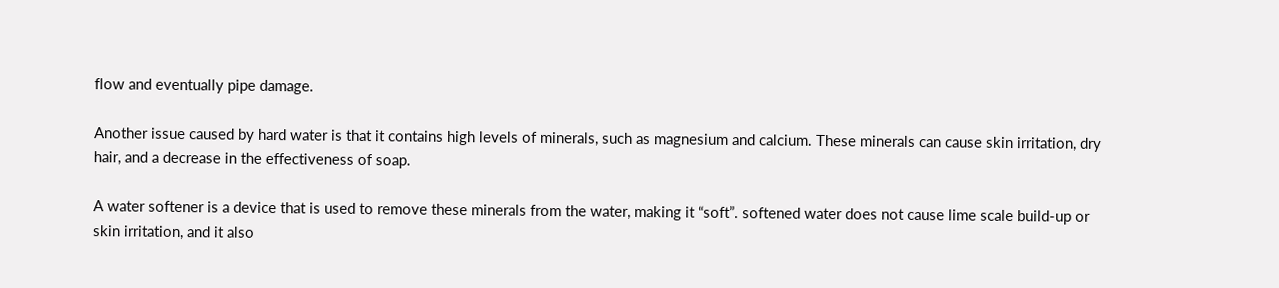flow and eventually pipe damage.

Another issue caused by hard water is that it contains high levels of minerals, such as magnesium and calcium. These minerals can cause skin irritation, dry hair, and a decrease in the effectiveness of soap.

A water softener is a device that is used to remove these minerals from the water, making it “soft”. softened water does not cause lime scale build-up or skin irritation, and it also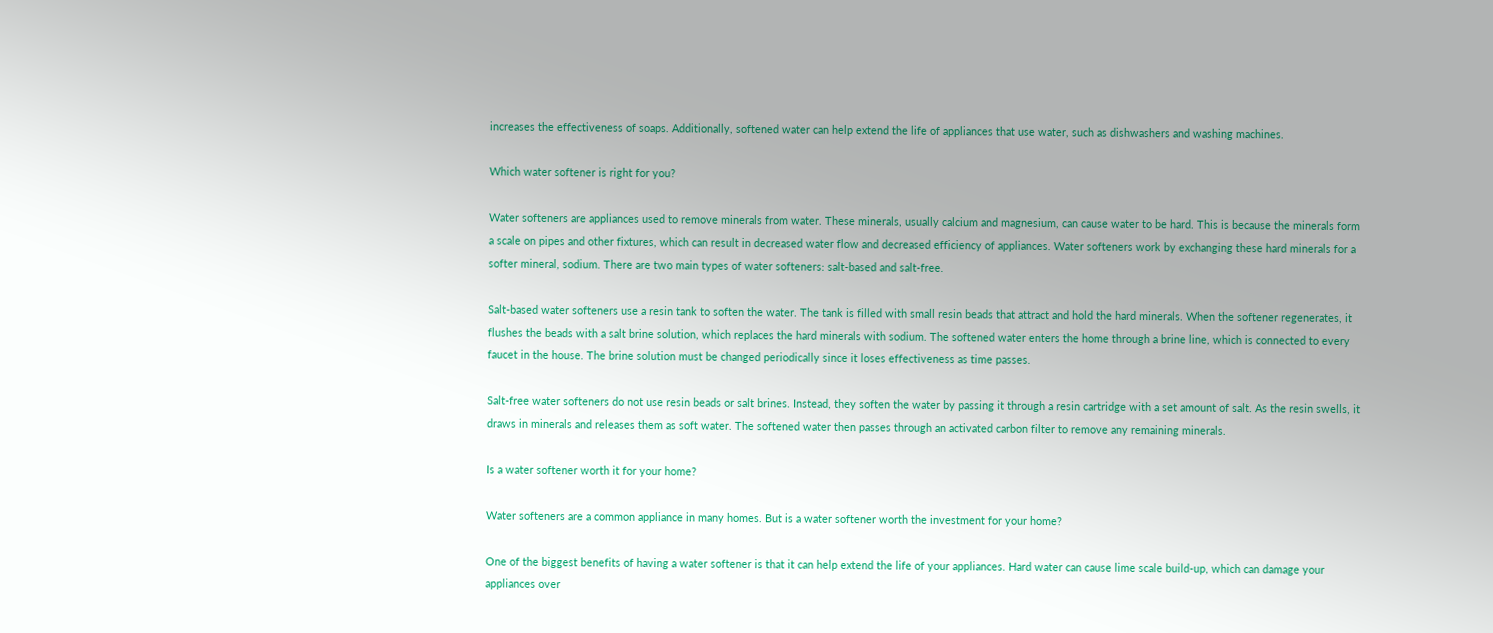increases the effectiveness of soaps. Additionally, softened water can help extend the life of appliances that use water, such as dishwashers and washing machines.

Which water softener is right for you?

Water softeners are appliances used to remove minerals from water. These minerals, usually calcium and magnesium, can cause water to be hard. This is because the minerals form a scale on pipes and other fixtures, which can result in decreased water flow and decreased efficiency of appliances. Water softeners work by exchanging these hard minerals for a softer mineral, sodium. There are two main types of water softeners: salt-based and salt-free.

Salt-based water softeners use a resin tank to soften the water. The tank is filled with small resin beads that attract and hold the hard minerals. When the softener regenerates, it flushes the beads with a salt brine solution, which replaces the hard minerals with sodium. The softened water enters the home through a brine line, which is connected to every faucet in the house. The brine solution must be changed periodically since it loses effectiveness as time passes.

Salt-free water softeners do not use resin beads or salt brines. Instead, they soften the water by passing it through a resin cartridge with a set amount of salt. As the resin swells, it draws in minerals and releases them as soft water. The softened water then passes through an activated carbon filter to remove any remaining minerals.

Is a water softener worth it for your home?

Water softeners are a common appliance in many homes. But is a water softener worth the investment for your home?

One of the biggest benefits of having a water softener is that it can help extend the life of your appliances. Hard water can cause lime scale build-up, which can damage your appliances over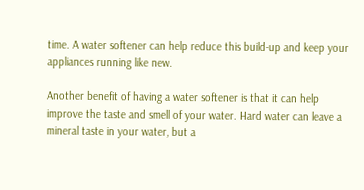time. A water softener can help reduce this build-up and keep your appliances running like new.

Another benefit of having a water softener is that it can help improve the taste and smell of your water. Hard water can leave a mineral taste in your water, but a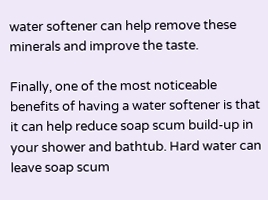water softener can help remove these minerals and improve the taste.

Finally, one of the most noticeable benefits of having a water softener is that it can help reduce soap scum build-up in your shower and bathtub. Hard water can leave soap scum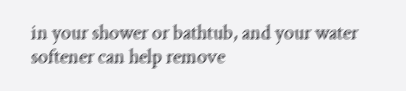in your shower or bathtub, and your water softener can help remove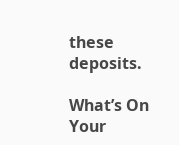these deposits.

What’s On Your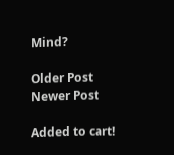Mind?

Older Post Newer Post

Added to cart!